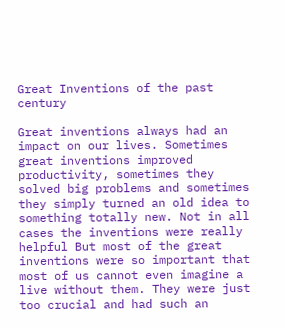Great Inventions of the past century

Great inventions always had an impact on our lives. Sometimes great inventions improved productivity, sometimes they solved big problems and sometimes they simply turned an old idea to something totally new. Not in all cases the inventions were really helpful But most of the great inventions were so important that most of us cannot even imagine a live without them. They were just too crucial and had such an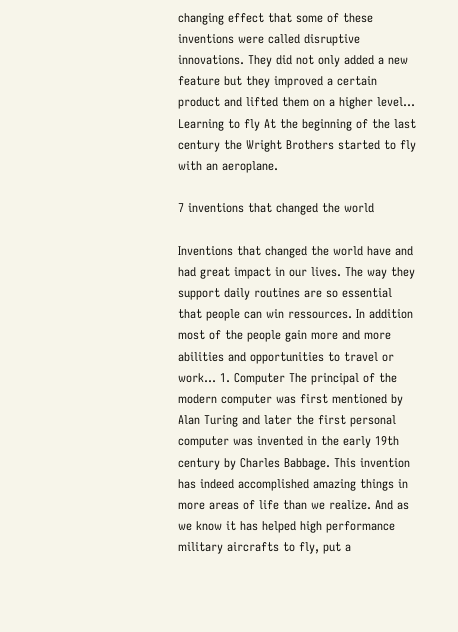changing effect that some of these inventions were called disruptive innovations. They did not only added a new feature but they improved a certain product and lifted them on a higher level…  Learning to fly At the beginning of the last century the Wright Brothers started to fly with an aeroplane.

7 inventions that changed the world

Inventions that changed the world have and had great impact in our lives. The way they support daily routines are so essential that people can win ressources. In addition most of the people gain more and more abilities and opportunities to travel or work… 1. Computer The principal of the modern computer was first mentioned by Alan Turing and later the first personal computer was invented in the early 19th century by Charles Babbage. This invention has indeed accomplished amazing things in more areas of life than we realize. And as we know it has helped high performance military aircrafts to fly, put a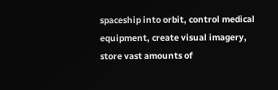spaceship into orbit, control medical equipment, create visual imagery, store vast amounts of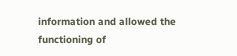information and allowed the functioning of